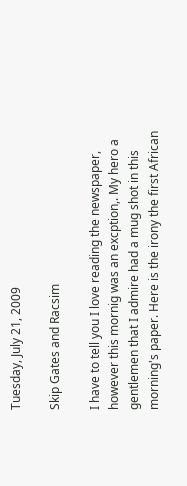Tuesday, July 21, 2009

Skip Gates and Racsim

I have to tell you I love reading the newspaper, however this mornig was an excption,. My hero a gentlemen that I admire had a mug shot in this morning's paper. Here is the irony the first African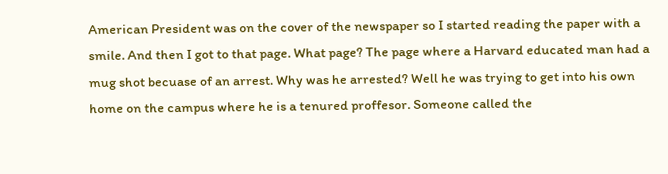American President was on the cover of the newspaper so I started reading the paper with a smile. And then I got to that page. What page? The page where a Harvard educated man had a mug shot becuase of an arrest. Why was he arrested? Well he was trying to get into his own home on the campus where he is a tenured proffesor. Someone called the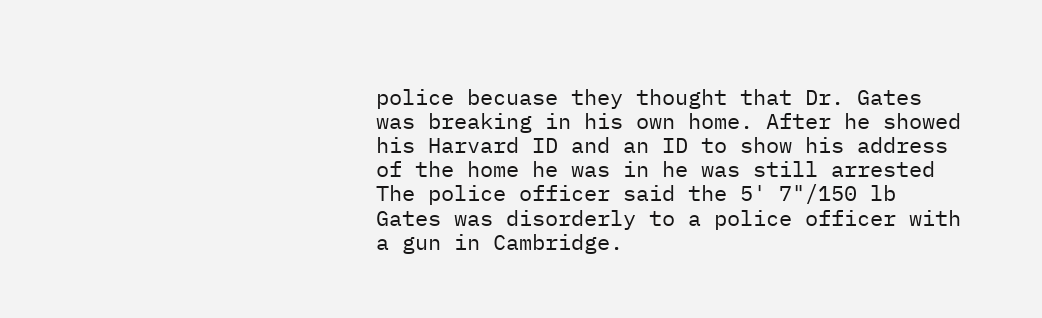police becuase they thought that Dr. Gates was breaking in his own home. After he showed his Harvard ID and an ID to show his address of the home he was in he was still arrested The police officer said the 5' 7"/150 lb Gates was disorderly to a police officer with a gun in Cambridge.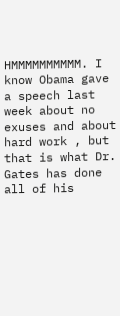HMMMMMMMMMM. I know Obama gave a speech last week about no exuses and about hard work , but that is what Dr. Gates has done all of his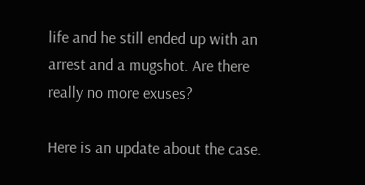life and he still ended up with an arrest and a mugshot. Are there really no more exuses?

Here is an update about the case.